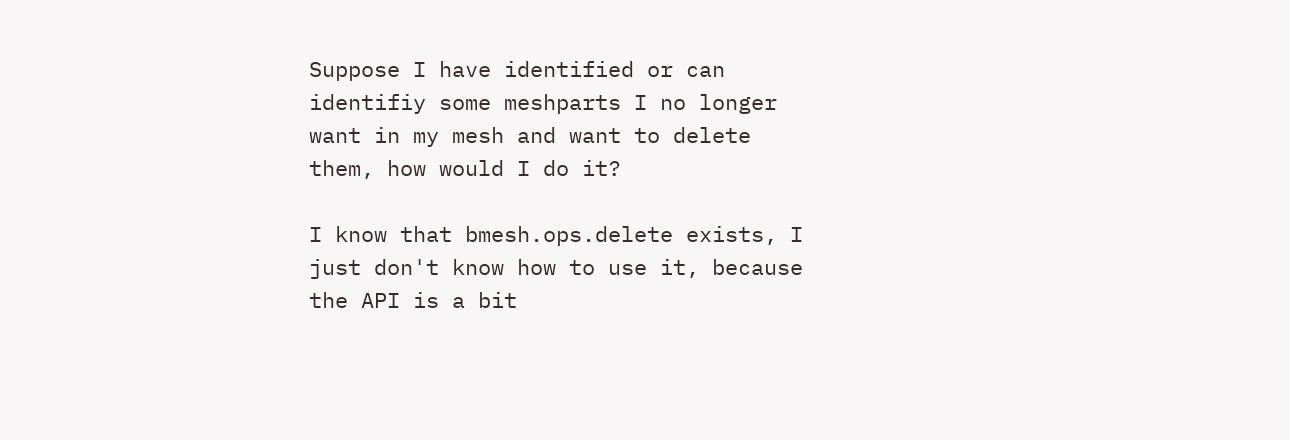Suppose I have identified or can identifiy some meshparts I no longer want in my mesh and want to delete them, how would I do it?

I know that bmesh.ops.delete exists, I just don't know how to use it, because the API is a bit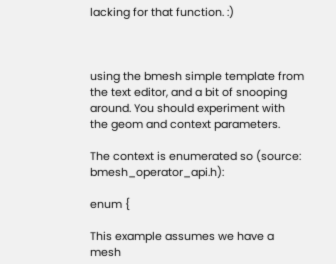lacking for that function. :)



using the bmesh simple template from the text editor, and a bit of snooping around. You should experiment with the geom and context parameters.

The context is enumerated so (source: bmesh_operator_api.h):

enum {

This example assumes we have a mesh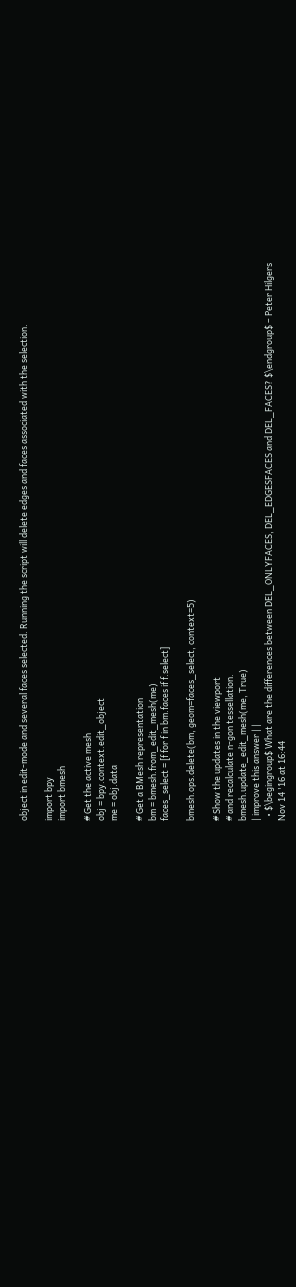object in edit-mode and several faces selected. Running the script will delete edges and faces associated with the selection.

import bpy
import bmesh

# Get the active mesh
obj = bpy.context.edit_object
me = obj.data

# Get a BMesh representation
bm = bmesh.from_edit_mesh(me)
faces_select = [f for f in bm.faces if f.select]

bmesh.ops.delete(bm, geom=faces_select, context=5)

# Show the updates in the viewport
# and recalculate n-gon tessellation.
bmesh.update_edit_mesh(me, True)
| improve this answer | |
  • $\begingroup$ What are the differences between DEL_ONLYFACES, DEL_EDGESFACES and DEL_FACES? $\endgroup$ – Peter Hilgers Nov 14 '16 at 16:44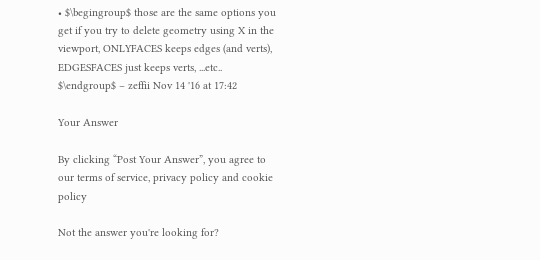• $\begingroup$ those are the same options you get if you try to delete geometry using X in the viewport, ONLYFACES keeps edges (and verts), EDGESFACES just keeps verts, ...etc.. $\endgroup$ – zeffii Nov 14 '16 at 17:42

Your Answer

By clicking “Post Your Answer”, you agree to our terms of service, privacy policy and cookie policy

Not the answer you're looking for?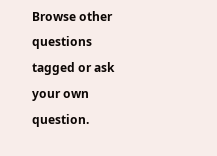Browse other questions tagged or ask your own question.